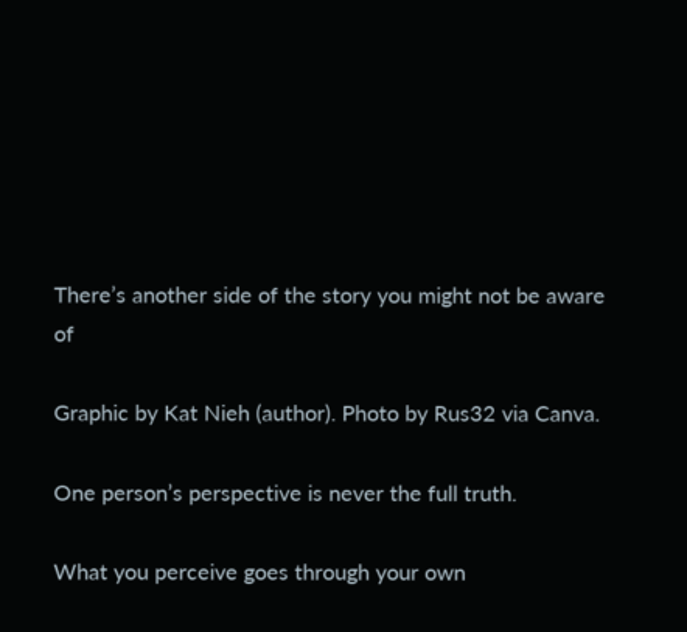There’s another side of the story you might not be aware of

Graphic by Kat Nieh (author). Photo by Rus32 via Canva.

One person’s perspective is never the full truth.

What you perceive goes through your own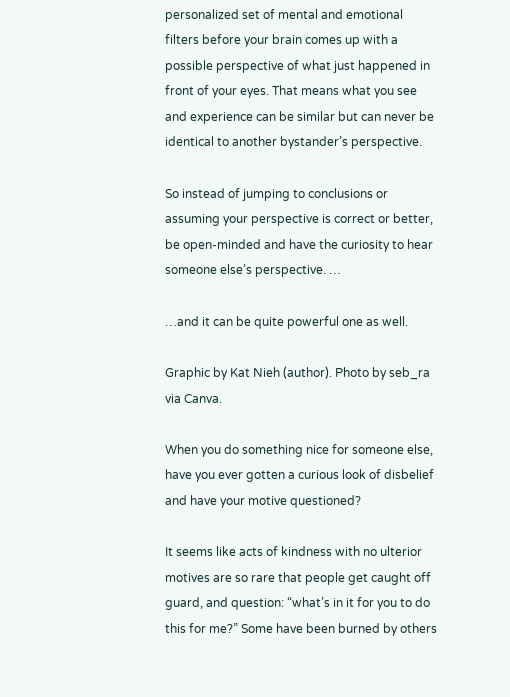personalized set of mental and emotional filters before your brain comes up with a possible perspective of what just happened in front of your eyes. That means what you see and experience can be similar but can never be identical to another bystander’s perspective.

So instead of jumping to conclusions or assuming your perspective is correct or better, be open-minded and have the curiosity to hear someone else’s perspective. …

…and it can be quite powerful one as well.

Graphic by Kat Nieh (author). Photo by seb_ra via Canva.

When you do something nice for someone else, have you ever gotten a curious look of disbelief and have your motive questioned?

It seems like acts of kindness with no ulterior motives are so rare that people get caught off guard, and question: “what’s in it for you to do this for me?” Some have been burned by others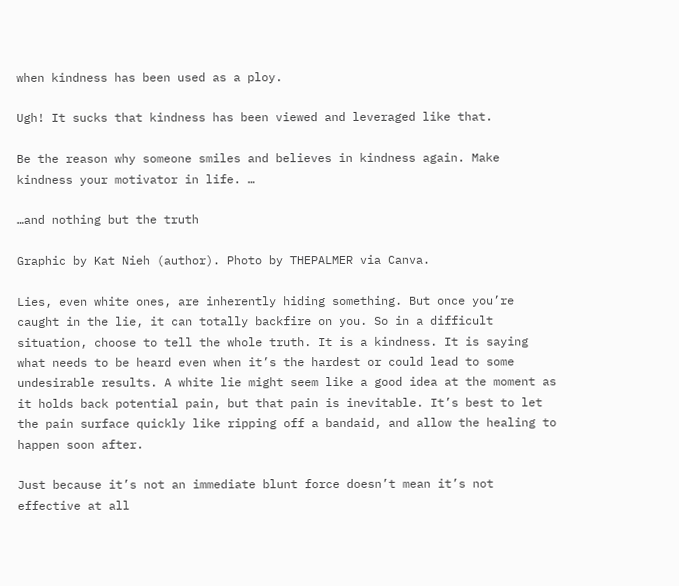when kindness has been used as a ploy.

Ugh! It sucks that kindness has been viewed and leveraged like that.

Be the reason why someone smiles and believes in kindness again. Make kindness your motivator in life. …

…and nothing but the truth

Graphic by Kat Nieh (author). Photo by THEPALMER via Canva.

Lies, even white ones, are inherently hiding something. But once you’re caught in the lie, it can totally backfire on you. So in a difficult situation, choose to tell the whole truth. It is a kindness. It is saying what needs to be heard even when it’s the hardest or could lead to some undesirable results. A white lie might seem like a good idea at the moment as it holds back potential pain, but that pain is inevitable. It’s best to let the pain surface quickly like ripping off a bandaid, and allow the healing to happen soon after.

Just because it’s not an immediate blunt force doesn’t mean it’s not effective at all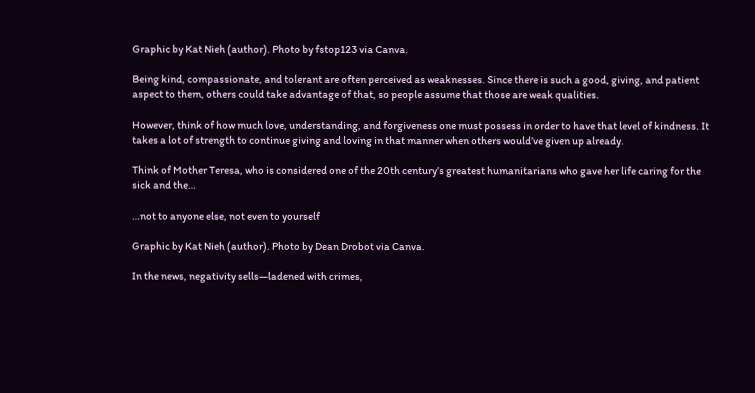Graphic by Kat Nieh (author). Photo by fstop123 via Canva.

Being kind, compassionate, and tolerant are often perceived as weaknesses. Since there is such a good, giving, and patient aspect to them, others could take advantage of that, so people assume that those are weak qualities.

However, think of how much love, understanding, and forgiveness one must possess in order to have that level of kindness. It takes a lot of strength to continue giving and loving in that manner when others would’ve given up already.

Think of Mother Teresa, who is considered one of the 20th century’s greatest humanitarians who gave her life caring for the sick and the…

…not to anyone else, not even to yourself

Graphic by Kat Nieh (author). Photo by Dean Drobot via Canva.

In the news, negativity sells—ladened with crimes,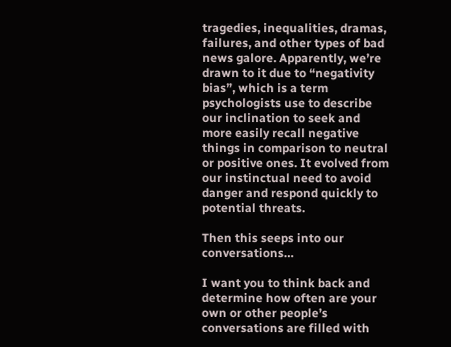tragedies, inequalities, dramas, failures, and other types of bad news galore. Apparently, we’re drawn to it due to “negativity bias”, which is a term psychologists use to describe our inclination to seek and more easily recall negative things in comparison to neutral or positive ones. It evolved from our instinctual need to avoid danger and respond quickly to potential threats.

Then this seeps into our conversations…

I want you to think back and determine how often are your own or other people’s conversations are filled with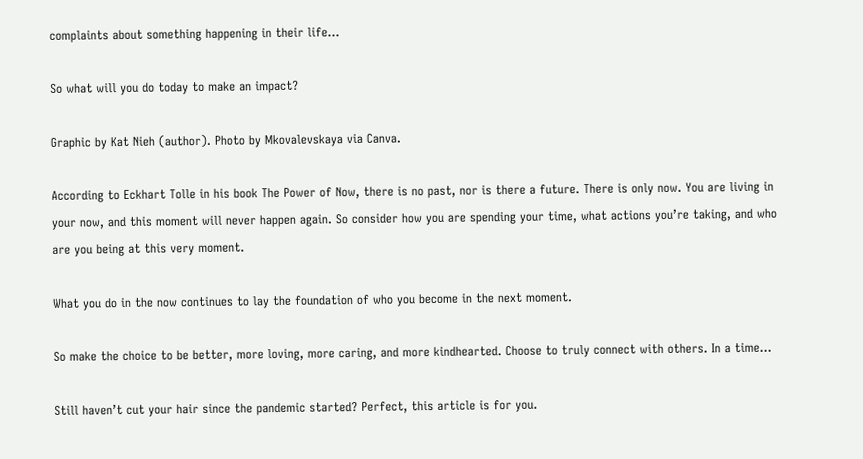complaints about something happening in their life…

So what will you do today to make an impact?

Graphic by Kat Nieh (author). Photo by Mkovalevskaya via Canva.

According to Eckhart Tolle in his book The Power of Now, there is no past, nor is there a future. There is only now. You are living in your now, and this moment will never happen again. So consider how you are spending your time, what actions you’re taking, and who are you being at this very moment.

What you do in the now continues to lay the foundation of who you become in the next moment.

So make the choice to be better, more loving, more caring, and more kindhearted. Choose to truly connect with others. In a time…

Still haven’t cut your hair since the pandemic started? Perfect, this article is for you.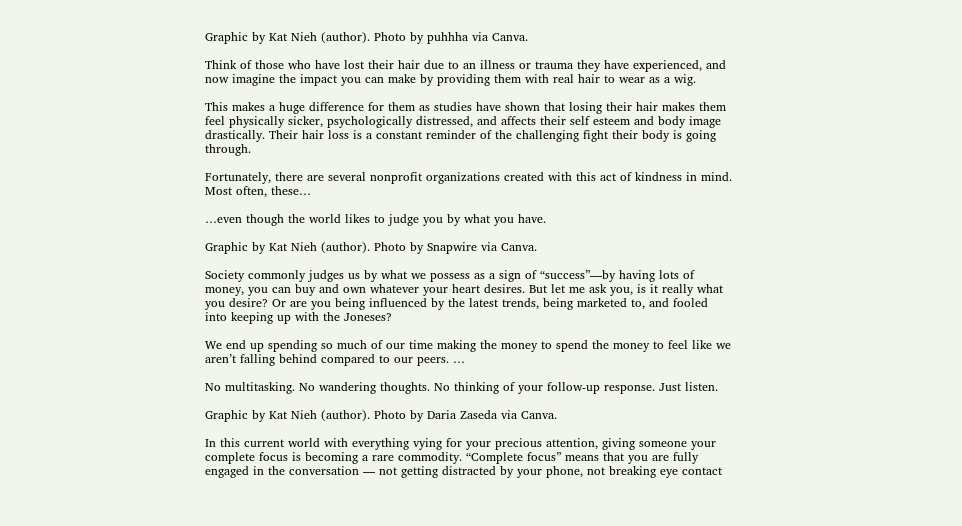Graphic by Kat Nieh (author). Photo by puhhha via Canva.

Think of those who have lost their hair due to an illness or trauma they have experienced, and now imagine the impact you can make by providing them with real hair to wear as a wig.

This makes a huge difference for them as studies have shown that losing their hair makes them feel physically sicker, psychologically distressed, and affects their self esteem and body image drastically. Their hair loss is a constant reminder of the challenging fight their body is going through.

Fortunately, there are several nonprofit organizations created with this act of kindness in mind. Most often, these…

…even though the world likes to judge you by what you have.

Graphic by Kat Nieh (author). Photo by Snapwire via Canva.

Society commonly judges us by what we possess as a sign of “success”—by having lots of money, you can buy and own whatever your heart desires. But let me ask you, is it really what you desire? Or are you being influenced by the latest trends, being marketed to, and fooled into keeping up with the Joneses?

We end up spending so much of our time making the money to spend the money to feel like we aren’t falling behind compared to our peers. …

No multitasking. No wandering thoughts. No thinking of your follow-up response. Just listen.

Graphic by Kat Nieh (author). Photo by Daria Zaseda via Canva.

In this current world with everything vying for your precious attention, giving someone your complete focus is becoming a rare commodity. “Complete focus” means that you are fully engaged in the conversation — not getting distracted by your phone, not breaking eye contact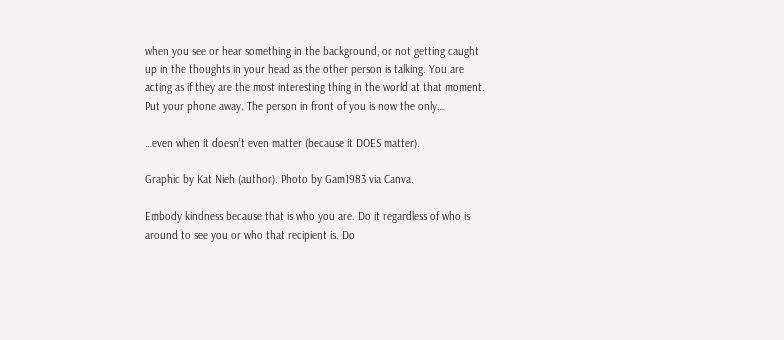when you see or hear something in the background, or not getting caught up in the thoughts in your head as the other person is talking. You are acting as if they are the most interesting thing in the world at that moment. Put your phone away. The person in front of you is now the only…

…even when it doesn’t even matter (because it DOES matter).

Graphic by Kat Nieh (author). Photo by Gam1983 via Canva.

Embody kindness because that is who you are. Do it regardless of who is around to see you or who that recipient is. Do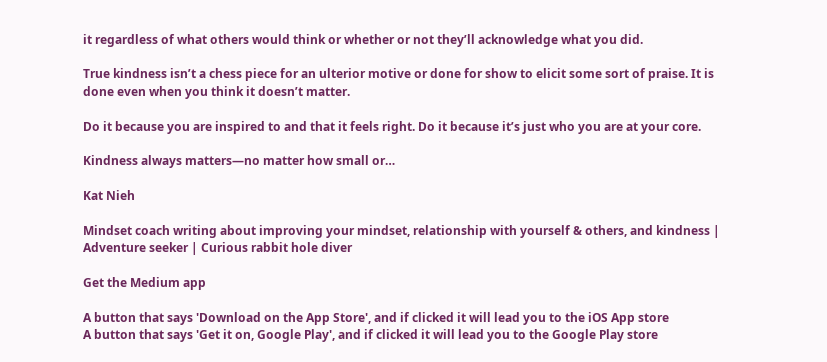it regardless of what others would think or whether or not they’ll acknowledge what you did.

True kindness isn’t a chess piece for an ulterior motive or done for show to elicit some sort of praise. It is done even when you think it doesn’t matter.

Do it because you are inspired to and that it feels right. Do it because it’s just who you are at your core.

Kindness always matters—no matter how small or…

Kat Nieh

Mindset coach writing about improving your mindset, relationship with yourself & others, and kindness | Adventure seeker | Curious rabbit hole diver

Get the Medium app

A button that says 'Download on the App Store', and if clicked it will lead you to the iOS App store
A button that says 'Get it on, Google Play', and if clicked it will lead you to the Google Play store